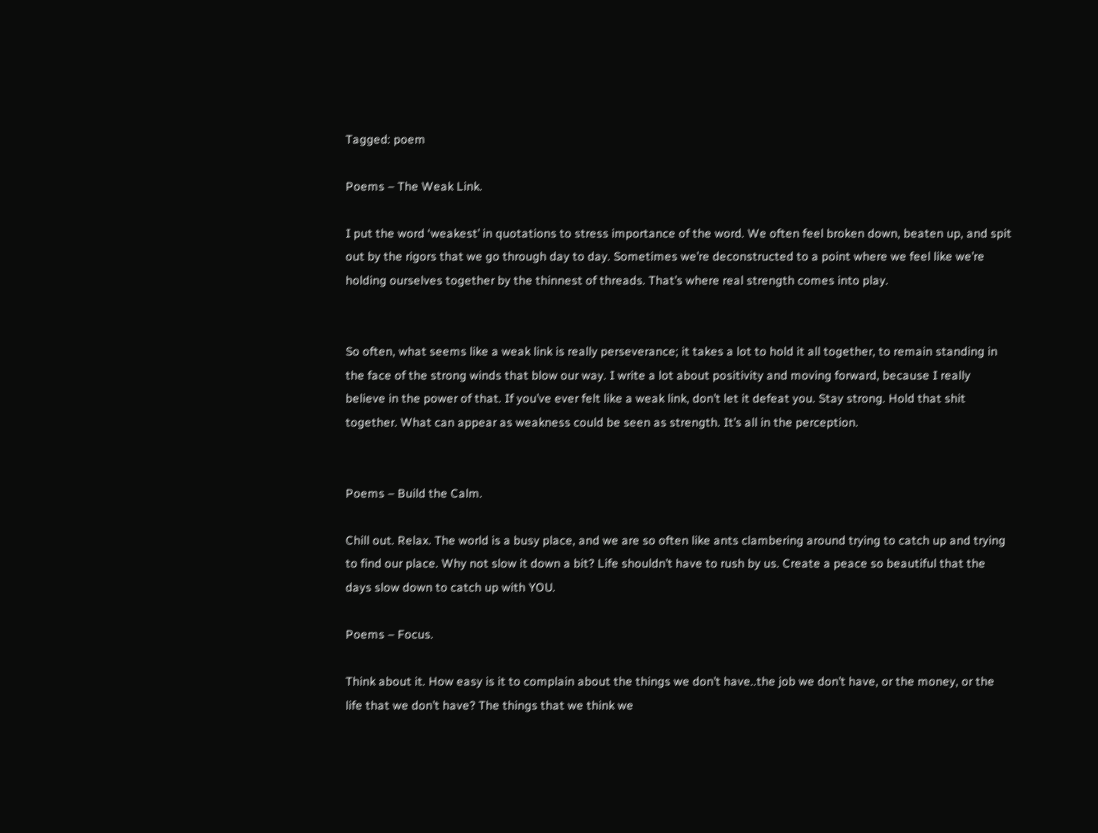Tagged: poem

Poems – The Weak Link.

I put the word ‘weakest’ in quotations to stress importance of the word. We often feel broken down, beaten up, and spit out by the rigors that we go through day to day. Sometimes we’re deconstructed to a point where we feel like we’re holding ourselves together by the thinnest of threads. That’s where real strength comes into play.


So often, what seems like a weak link is really perseverance; it takes a lot to hold it all together, to remain standing in the face of the strong winds that blow our way. I write a lot about positivity and moving forward, because I really believe in the power of that. If you’ve ever felt like a weak link, don’t let it defeat you. Stay strong. Hold that shit together. What can appear as weakness could be seen as strength. It’s all in the perception.


Poems – Build the Calm.

Chill out. Relax. The world is a busy place, and we are so often like ants clambering around trying to catch up and trying to find our place. Why not slow it down a bit? Life shouldn’t have to rush by us. Create a peace so beautiful that the days slow down to catch up with YOU.

Poems – Focus.

Think about it. How easy is it to complain about the things we don’t have..the job we don’t have, or the money, or the life that we don’t have? The things that we think we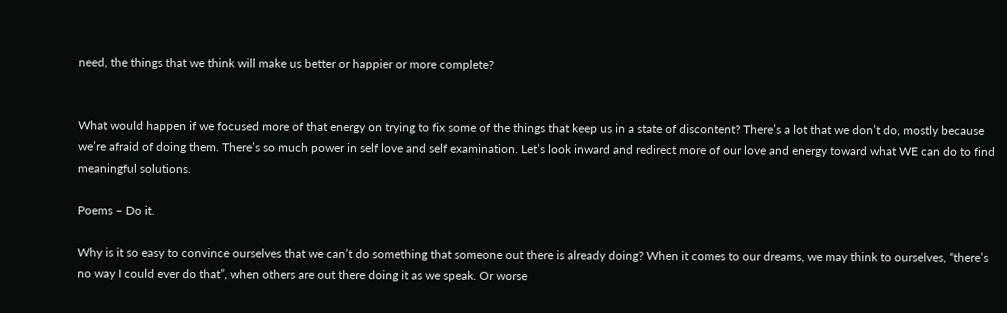need, the things that we think will make us better or happier or more complete?


What would happen if we focused more of that energy on trying to fix some of the things that keep us in a state of discontent? There’s a lot that we don’t do, mostly because we’re afraid of doing them. There’s so much power in self love and self examination. Let’s look inward and redirect more of our love and energy toward what WE can do to find meaningful solutions.

Poems – Do it.

Why is it so easy to convince ourselves that we can’t do something that someone out there is already doing? When it comes to our dreams, we may think to ourselves, “there’s no way I could ever do that”, when others are out there doing it as we speak. Or worse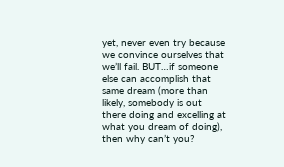yet, never even try because we convince ourselves that we’ll fail. BUT…if someone else can accomplish that same dream (more than likely, somebody is out there doing and excelling at what you dream of doing), then why can’t you?